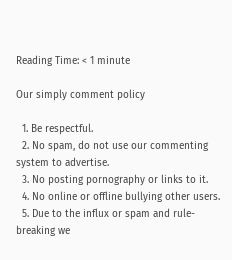Reading Time: < 1 minute

Our simply comment policy

  1. Be respectful.
  2. No spam, do not use our commenting system to advertise.
  3. No posting pornography or links to it.
  4. No online or offline bullying other users.
  5. Due to the influx or spam and rule-breaking we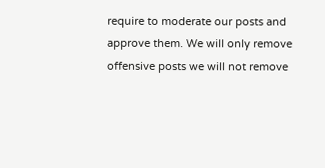require to moderate our posts and approve them. We will only remove offensive posts we will not remove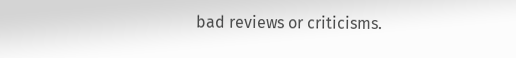bad reviews or criticisms.